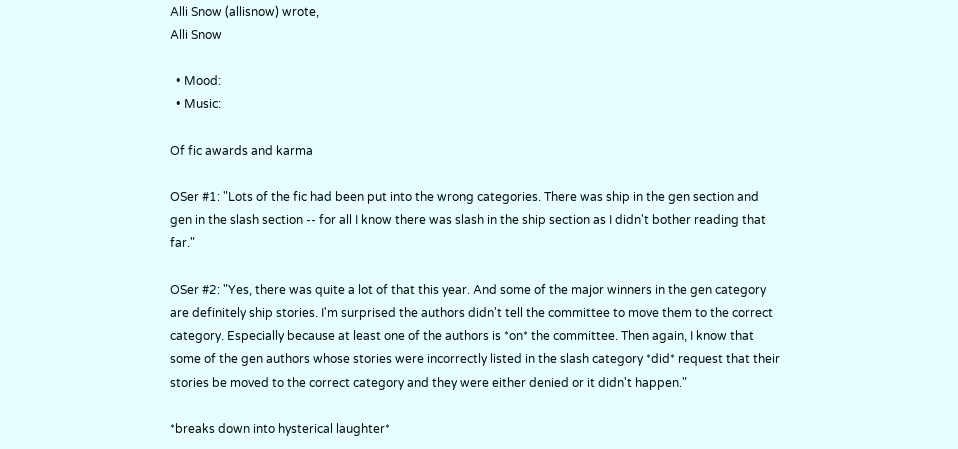Alli Snow (allisnow) wrote,
Alli Snow

  • Mood:
  • Music:

Of fic awards and karma

OSer #1: "Lots of the fic had been put into the wrong categories. There was ship in the gen section and gen in the slash section -- for all I know there was slash in the ship section as I didn't bother reading that far."

OSer #2: "Yes, there was quite a lot of that this year. And some of the major winners in the gen category are definitely ship stories. I'm surprised the authors didn't tell the committee to move them to the correct category. Especially because at least one of the authors is *on* the committee. Then again, I know that some of the gen authors whose stories were incorrectly listed in the slash category *did* request that their stories be moved to the correct category and they were either denied or it didn't happen."

*breaks down into hysterical laughter*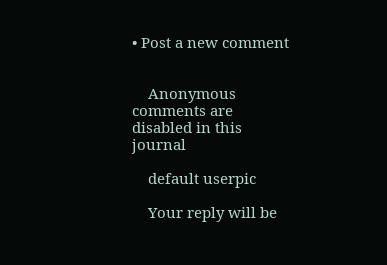• Post a new comment


    Anonymous comments are disabled in this journal

    default userpic

    Your reply will be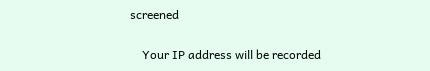screened

    Your IP address will be recorded